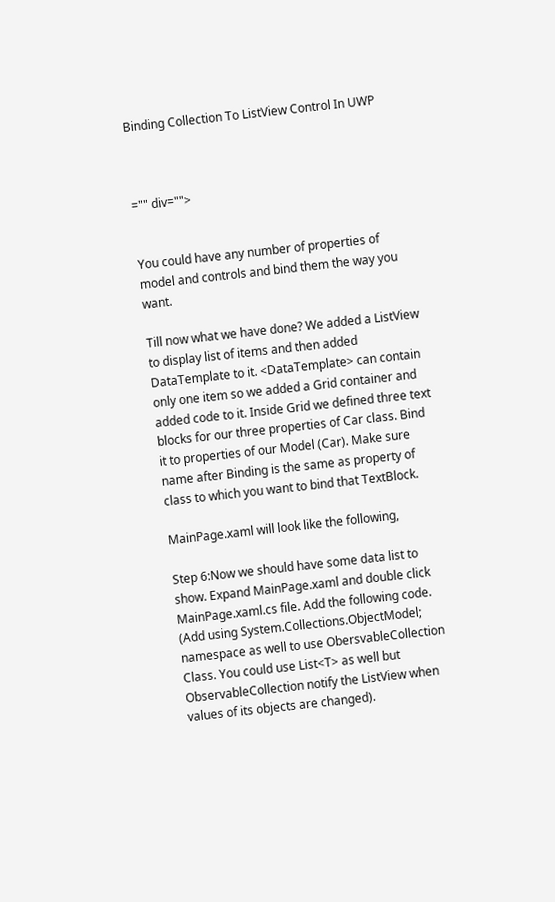Binding Collection To ListView Control In UWP



="" div="">


You could have any number of properties of model and controls and bind them the way you want.

Till now what we have done? We added a ListView to display list of items and then added DataTemplate to it. <DataTemplate> can contain only one item so we added a Grid container and added code to it. Inside Grid we defined three text blocks for our three properties of Car class. Bind it to properties of our Model (Car). Make sure name after Binding is the same as property of class to which you want to bind that TextBlock.

MainPage.xaml will look like the following,

Step 6:Now we should have some data list to show. Expand MainPage.xaml and double click MainPage.xaml.cs file. Add the following code. (Add using System.Collections.ObjectModel; namespace as well to use ObersvableCollection Class. You could use List<T> as well but ObservableCollection notify the ListView when values of its objects are changed).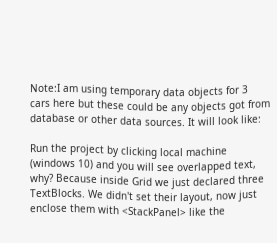Note:I am using temporary data objects for 3 cars here but these could be any objects got from database or other data sources. It will look like:

Run the project by clicking local machine (windows 10) and you will see overlapped text, why? Because inside Grid we just declared three TextBlocks. We didn't set their layout, now just enclose them with <StackPanel> like the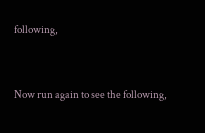following,


Now run again to see the following,